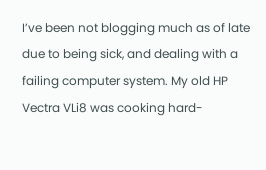I’ve been not blogging much as of late due to being sick, and dealing with a failing computer system. My old HP Vectra VLi8 was cooking hard-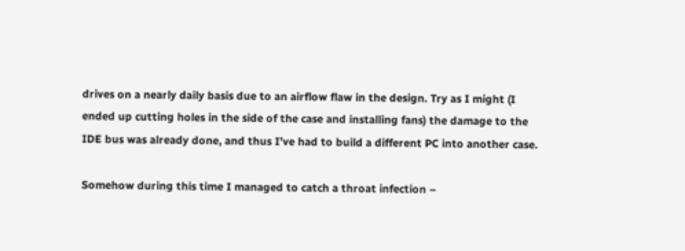drives on a nearly daily basis due to an airflow flaw in the design. Try as I might (I ended up cutting holes in the side of the case and installing fans) the damage to the IDE bus was already done, and thus I’ve had to build a different PC into another case.

Somehow during this time I managed to catch a throat infection –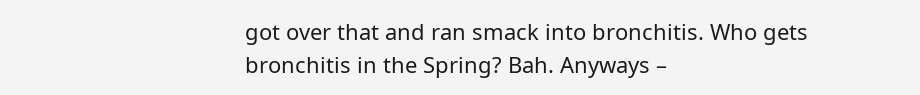got over that and ran smack into bronchitis. Who gets bronchitis in the Spring? Bah. Anyways –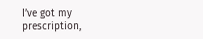I’ve got my prescription,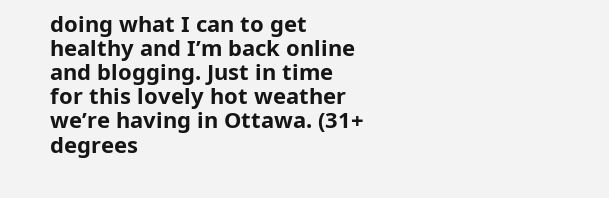doing what I can to get healthy and I’m back online and blogging. Just in time for this lovely hot weather we’re having in Ottawa. (31+ degrees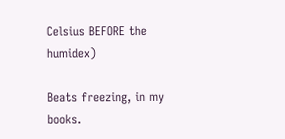Celsius BEFORE the humidex)

Beats freezing, in my books.